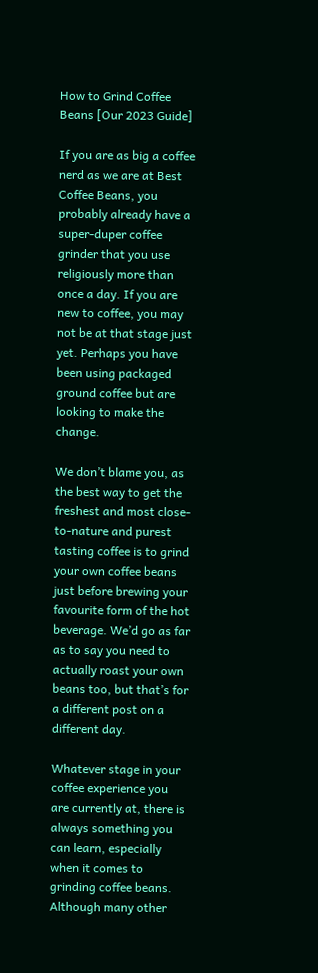How to Grind Coffee Beans [Our 2023 Guide]

If you are as big a coffee nerd as we are at Best Coffee Beans, you probably already have a super-duper coffee grinder that you use religiously more than once a day. If you are new to coffee, you may not be at that stage just yet. Perhaps you have been using packaged ground coffee but are looking to make the change.

We don’t blame you, as the best way to get the freshest and most close-to-nature and purest tasting coffee is to grind your own coffee beans just before brewing your favourite form of the hot beverage. We’d go as far as to say you need to actually roast your own beans too, but that’s for a different post on a different day.

Whatever stage in your coffee experience you are currently at, there is always something you can learn, especially when it comes to grinding coffee beans. Although many other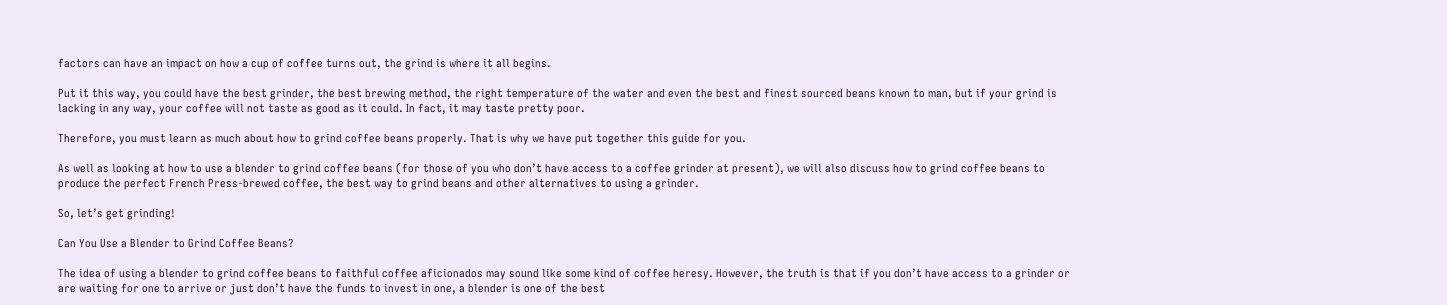factors can have an impact on how a cup of coffee turns out, the grind is where it all begins.

Put it this way, you could have the best grinder, the best brewing method, the right temperature of the water and even the best and finest sourced beans known to man, but if your grind is lacking in any way, your coffee will not taste as good as it could. In fact, it may taste pretty poor.

Therefore, you must learn as much about how to grind coffee beans properly. That is why we have put together this guide for you.

As well as looking at how to use a blender to grind coffee beans (for those of you who don’t have access to a coffee grinder at present), we will also discuss how to grind coffee beans to produce the perfect French Press-brewed coffee, the best way to grind beans and other alternatives to using a grinder.

So, let’s get grinding!

Can You Use a Blender to Grind Coffee Beans?

The idea of using a blender to grind coffee beans to faithful coffee aficionados may sound like some kind of coffee heresy. However, the truth is that if you don’t have access to a grinder or are waiting for one to arrive or just don’t have the funds to invest in one, a blender is one of the best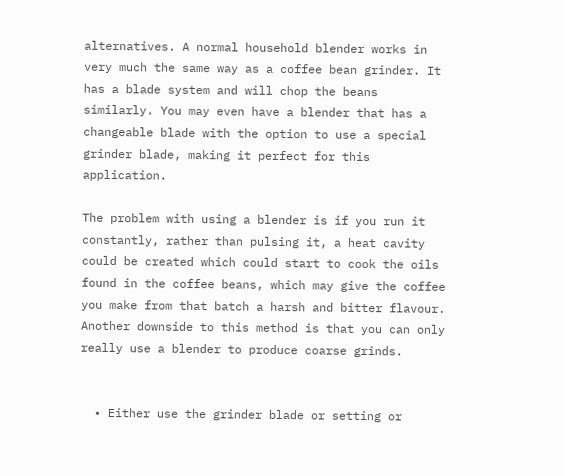alternatives. A normal household blender works in very much the same way as a coffee bean grinder. It has a blade system and will chop the beans similarly. You may even have a blender that has a changeable blade with the option to use a special grinder blade, making it perfect for this application.

The problem with using a blender is if you run it constantly, rather than pulsing it, a heat cavity could be created which could start to cook the oils found in the coffee beans, which may give the coffee you make from that batch a harsh and bitter flavour. Another downside to this method is that you can only really use a blender to produce coarse grinds.


  • Either use the grinder blade or setting or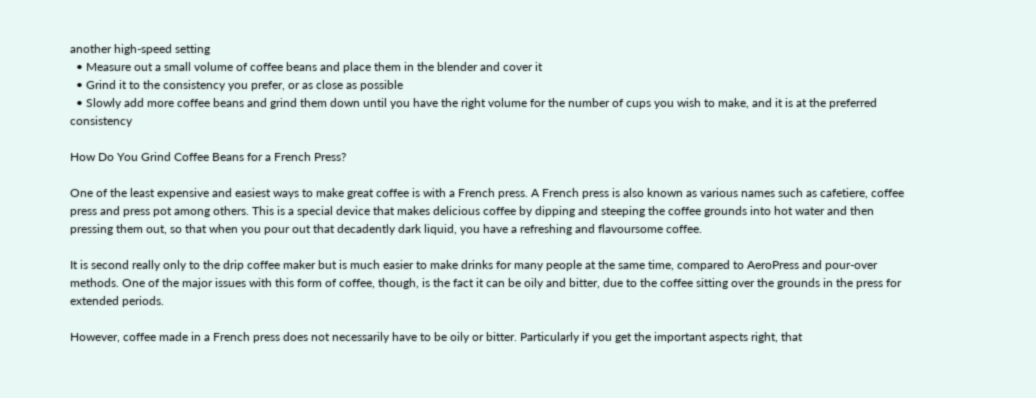another high-speed setting
  • Measure out a small volume of coffee beans and place them in the blender and cover it
  • Grind it to the consistency you prefer, or as close as possible
  • Slowly add more coffee beans and grind them down until you have the right volume for the number of cups you wish to make, and it is at the preferred consistency

How Do You Grind Coffee Beans for a French Press?

One of the least expensive and easiest ways to make great coffee is with a French press. A French press is also known as various names such as cafetiere, coffee press and press pot among others. This is a special device that makes delicious coffee by dipping and steeping the coffee grounds into hot water and then pressing them out, so that when you pour out that decadently dark liquid, you have a refreshing and flavoursome coffee.

It is second really only to the drip coffee maker but is much easier to make drinks for many people at the same time, compared to AeroPress and pour-over methods. One of the major issues with this form of coffee, though, is the fact it can be oily and bitter, due to the coffee sitting over the grounds in the press for extended periods.

However, coffee made in a French press does not necessarily have to be oily or bitter. Particularly if you get the important aspects right, that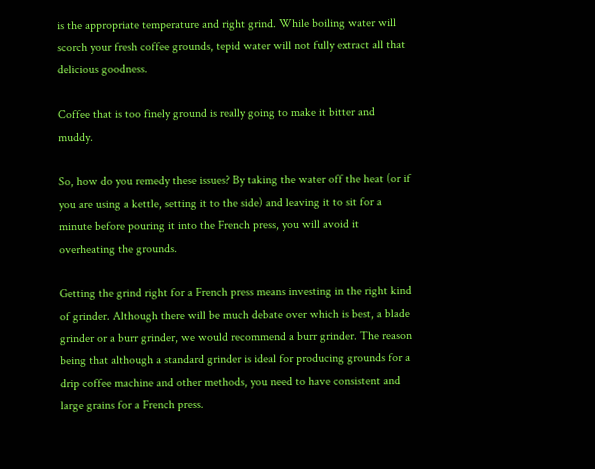is the appropriate temperature and right grind. While boiling water will scorch your fresh coffee grounds, tepid water will not fully extract all that delicious goodness.

Coffee that is too finely ground is really going to make it bitter and muddy.

So, how do you remedy these issues? By taking the water off the heat (or if you are using a kettle, setting it to the side) and leaving it to sit for a minute before pouring it into the French press, you will avoid it overheating the grounds.

Getting the grind right for a French press means investing in the right kind of grinder. Although there will be much debate over which is best, a blade grinder or a burr grinder, we would recommend a burr grinder. The reason being that although a standard grinder is ideal for producing grounds for a drip coffee machine and other methods, you need to have consistent and large grains for a French press.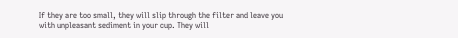If they are too small, they will slip through the filter and leave you with unpleasant sediment in your cup. They will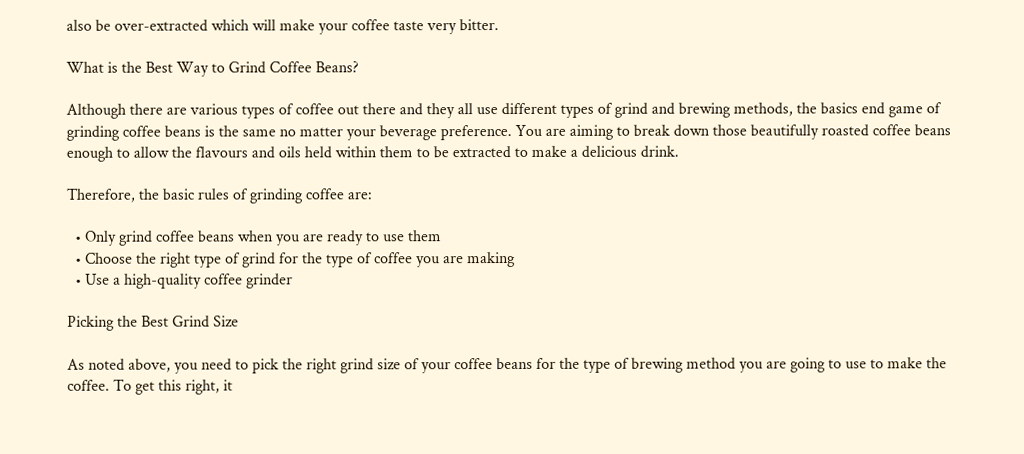also be over-extracted which will make your coffee taste very bitter.

What is the Best Way to Grind Coffee Beans?

Although there are various types of coffee out there and they all use different types of grind and brewing methods, the basics end game of grinding coffee beans is the same no matter your beverage preference. You are aiming to break down those beautifully roasted coffee beans enough to allow the flavours and oils held within them to be extracted to make a delicious drink.

Therefore, the basic rules of grinding coffee are:

  • Only grind coffee beans when you are ready to use them
  • Choose the right type of grind for the type of coffee you are making
  • Use a high-quality coffee grinder

Picking the Best Grind Size

As noted above, you need to pick the right grind size of your coffee beans for the type of brewing method you are going to use to make the coffee. To get this right, it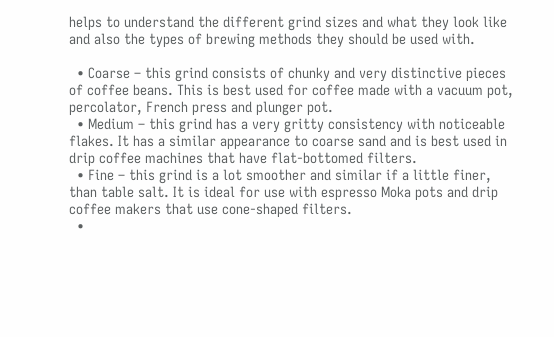helps to understand the different grind sizes and what they look like and also the types of brewing methods they should be used with.

  • Coarse – this grind consists of chunky and very distinctive pieces of coffee beans. This is best used for coffee made with a vacuum pot, percolator, French press and plunger pot.
  • Medium – this grind has a very gritty consistency with noticeable flakes. It has a similar appearance to coarse sand and is best used in drip coffee machines that have flat-bottomed filters.
  • Fine – this grind is a lot smoother and similar if a little finer, than table salt. It is ideal for use with espresso Moka pots and drip coffee makers that use cone-shaped filters.
  •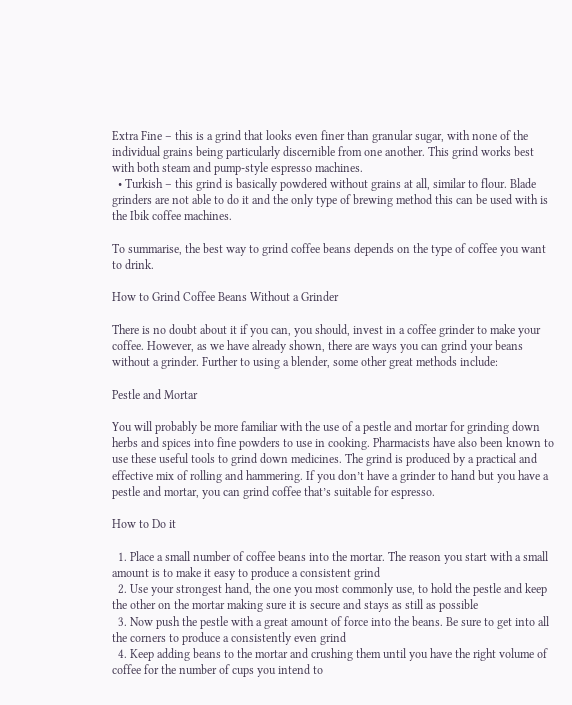Extra Fine – this is a grind that looks even finer than granular sugar, with none of the individual grains being particularly discernible from one another. This grind works best with both steam and pump-style espresso machines.
  • Turkish – this grind is basically powdered without grains at all, similar to flour. Blade grinders are not able to do it and the only type of brewing method this can be used with is the Ibik coffee machines.

To summarise, the best way to grind coffee beans depends on the type of coffee you want to drink.

How to Grind Coffee Beans Without a Grinder

There is no doubt about it if you can, you should, invest in a coffee grinder to make your coffee. However, as we have already shown, there are ways you can grind your beans without a grinder. Further to using a blender, some other great methods include:

Pestle and Mortar

You will probably be more familiar with the use of a pestle and mortar for grinding down herbs and spices into fine powders to use in cooking. Pharmacists have also been known to use these useful tools to grind down medicines. The grind is produced by a practical and effective mix of rolling and hammering. If you don’t have a grinder to hand but you have a pestle and mortar, you can grind coffee that’s suitable for espresso.

How to Do it

  1. Place a small number of coffee beans into the mortar. The reason you start with a small amount is to make it easy to produce a consistent grind
  2. Use your strongest hand, the one you most commonly use, to hold the pestle and keep the other on the mortar making sure it is secure and stays as still as possible
  3. Now push the pestle with a great amount of force into the beans. Be sure to get into all the corners to produce a consistently even grind
  4. Keep adding beans to the mortar and crushing them until you have the right volume of coffee for the number of cups you intend to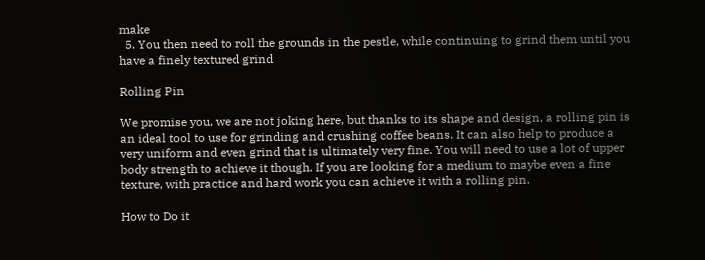make
  5. You then need to roll the grounds in the pestle, while continuing to grind them until you have a finely textured grind

Rolling Pin

We promise you, we are not joking here, but thanks to its shape and design, a rolling pin is an ideal tool to use for grinding and crushing coffee beans. It can also help to produce a very uniform and even grind that is ultimately very fine. You will need to use a lot of upper body strength to achieve it though. If you are looking for a medium to maybe even a fine texture, with practice and hard work you can achieve it with a rolling pin.

How to Do it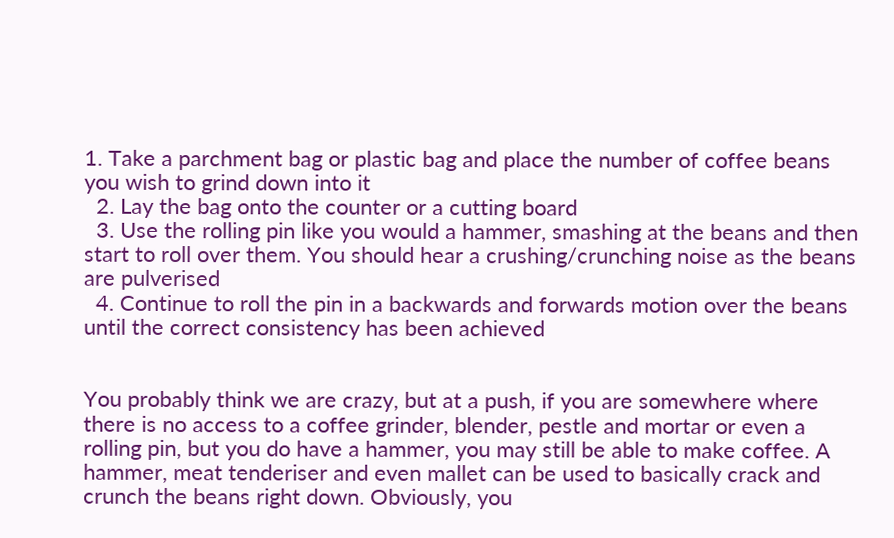1. Take a parchment bag or plastic bag and place the number of coffee beans you wish to grind down into it
  2. Lay the bag onto the counter or a cutting board
  3. Use the rolling pin like you would a hammer, smashing at the beans and then start to roll over them. You should hear a crushing/crunching noise as the beans are pulverised
  4. Continue to roll the pin in a backwards and forwards motion over the beans until the correct consistency has been achieved


You probably think we are crazy, but at a push, if you are somewhere where there is no access to a coffee grinder, blender, pestle and mortar or even a rolling pin, but you do have a hammer, you may still be able to make coffee. A hammer, meat tenderiser and even mallet can be used to basically crack and crunch the beans right down. Obviously, you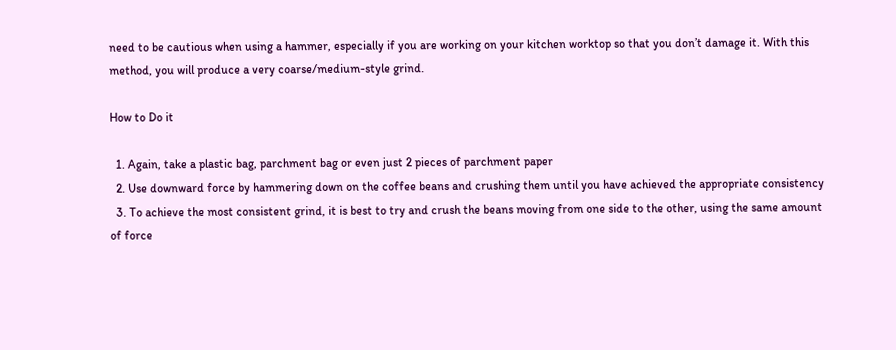need to be cautious when using a hammer, especially if you are working on your kitchen worktop so that you don’t damage it. With this method, you will produce a very coarse/medium-style grind.

How to Do it

  1. Again, take a plastic bag, parchment bag or even just 2 pieces of parchment paper
  2. Use downward force by hammering down on the coffee beans and crushing them until you have achieved the appropriate consistency
  3. To achieve the most consistent grind, it is best to try and crush the beans moving from one side to the other, using the same amount of force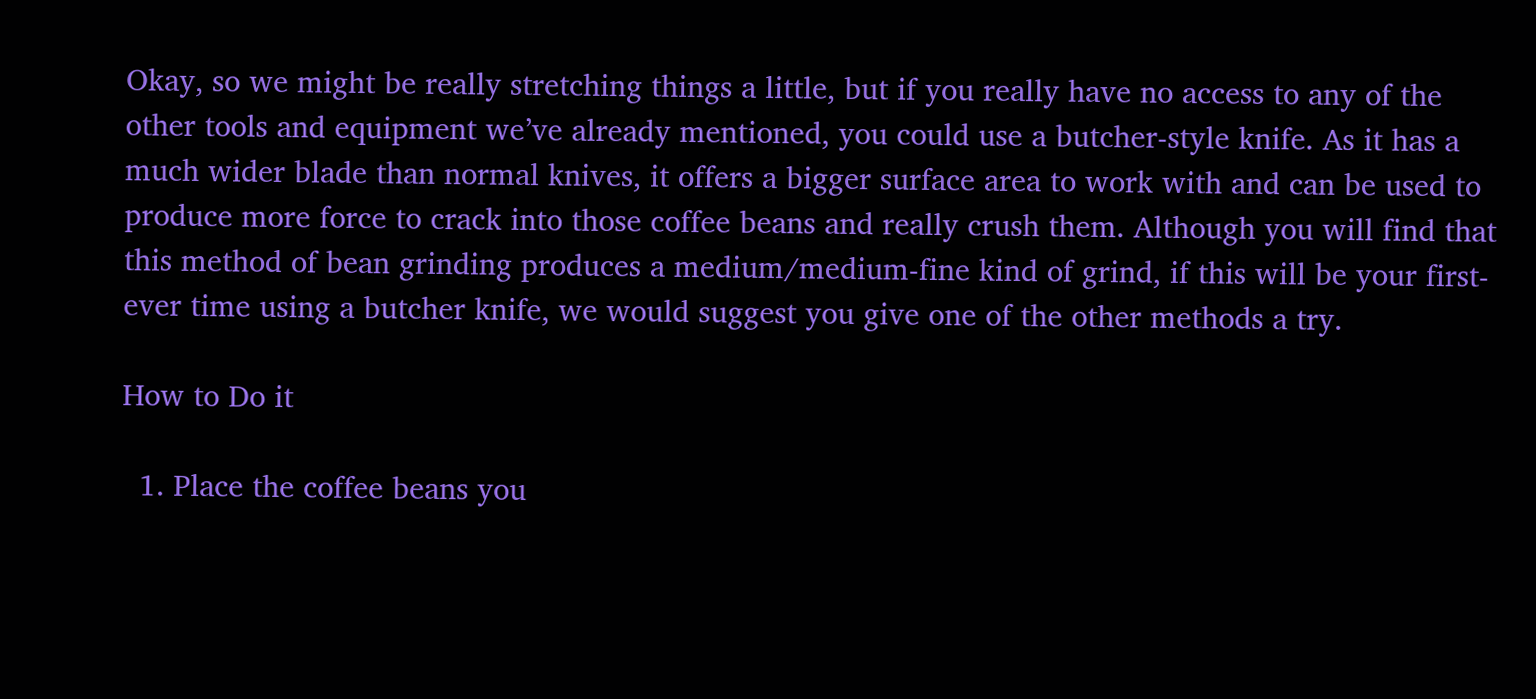Okay, so we might be really stretching things a little, but if you really have no access to any of the other tools and equipment we’ve already mentioned, you could use a butcher-style knife. As it has a much wider blade than normal knives, it offers a bigger surface area to work with and can be used to produce more force to crack into those coffee beans and really crush them. Although you will find that this method of bean grinding produces a medium/medium-fine kind of grind, if this will be your first-ever time using a butcher knife, we would suggest you give one of the other methods a try.

How to Do it

  1. Place the coffee beans you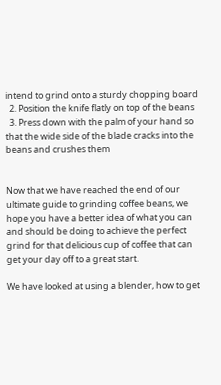intend to grind onto a sturdy chopping board
  2. Position the knife flatly on top of the beans
  3. Press down with the palm of your hand so that the wide side of the blade cracks into the beans and crushes them


Now that we have reached the end of our ultimate guide to grinding coffee beans, we hope you have a better idea of what you can and should be doing to achieve the perfect grind for that delicious cup of coffee that can get your day off to a great start.

We have looked at using a blender, how to get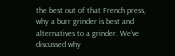the best out of that French press, why a burr grinder is best and alternatives to a grinder. We’ve discussed why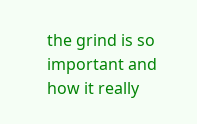the grind is so important and how it really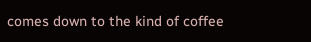comes down to the kind of coffee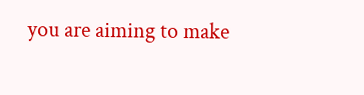you are aiming to make